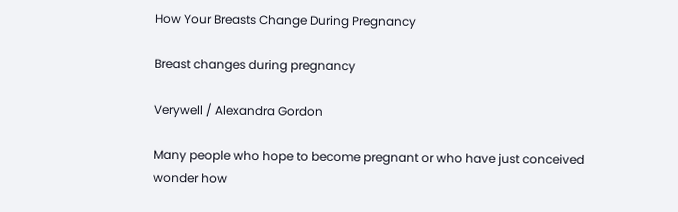How Your Breasts Change During Pregnancy

Breast changes during pregnancy

Verywell / Alexandra Gordon

Many people who hope to become pregnant or who have just conceived wonder how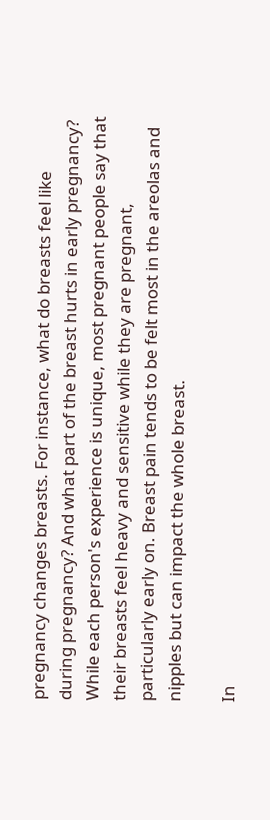pregnancy changes breasts. For instance, what do breasts feel like during pregnancy? And what part of the breast hurts in early pregnancy? While each person's experience is unique, most pregnant people say that their breasts feel heavy and sensitive while they are pregnant, particularly early on. Breast pain tends to be felt most in the areolas and nipples but can impact the whole breast.

In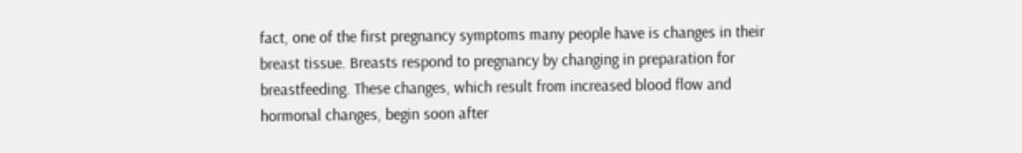fact, one of the first pregnancy symptoms many people have is changes in their breast tissue. Breasts respond to pregnancy by changing in preparation for breastfeeding. These changes, which result from increased blood flow and hormonal changes, begin soon after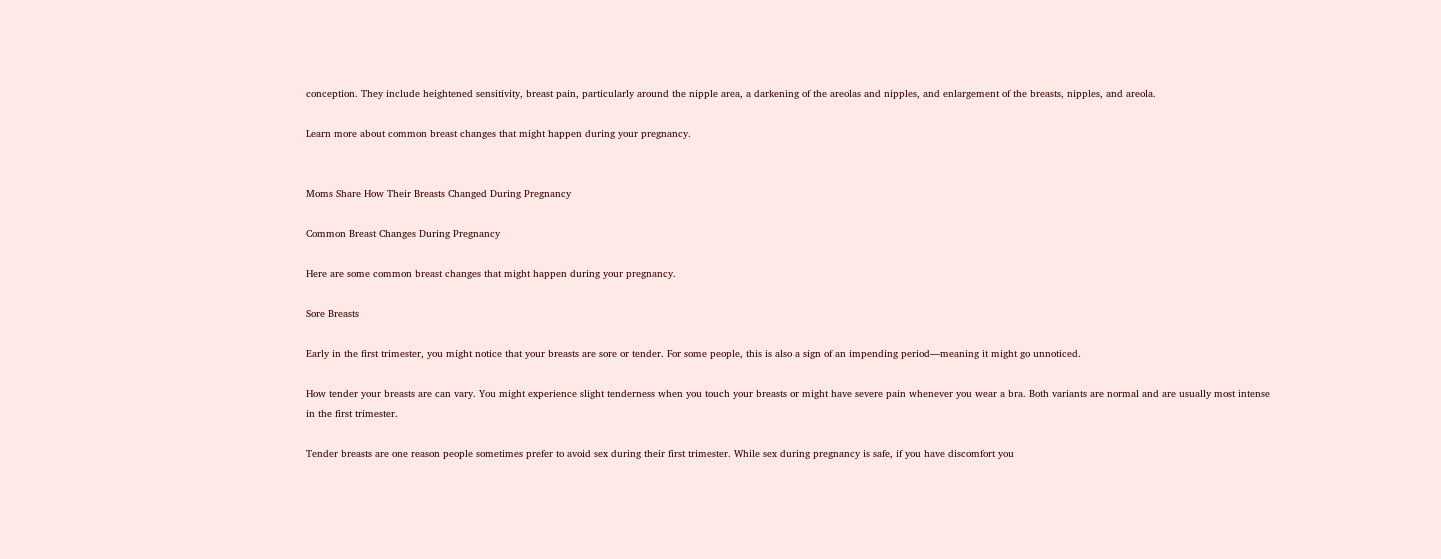conception. They include heightened sensitivity, breast pain, particularly around the nipple area, a darkening of the areolas and nipples, and enlargement of the breasts, nipples, and areola.

Learn more about common breast changes that might happen during your pregnancy.


Moms Share How Their Breasts Changed During Pregnancy

Common Breast Changes During Pregnancy

Here are some common breast changes that might happen during your pregnancy.

Sore Breasts

Early in the first trimester, you might notice that your breasts are sore or tender. For some people, this is also a sign of an impending period—meaning it might go unnoticed.

How tender your breasts are can vary. You might experience slight tenderness when you touch your breasts or might have severe pain whenever you wear a bra. Both variants are normal and are usually most intense in the first trimester.

Tender breasts are one reason people sometimes prefer to avoid sex during their first trimester. While sex during pregnancy is safe, if you have discomfort you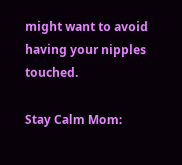might want to avoid having your nipples touched.

Stay Calm Mom: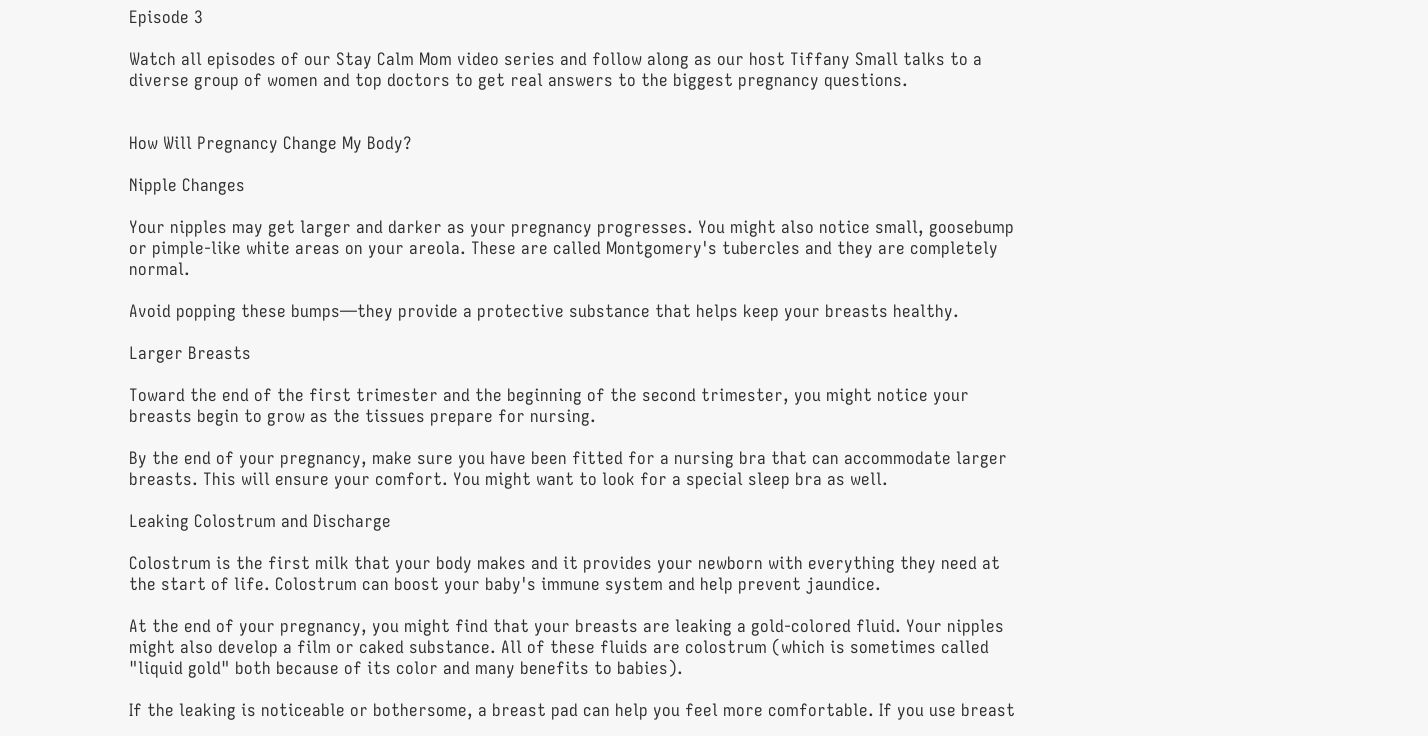Episode 3

Watch all episodes of our Stay Calm Mom video series and follow along as our host Tiffany Small talks to a diverse group of women and top doctors to get real answers to the biggest pregnancy questions.


How Will Pregnancy Change My Body?

Nipple Changes

Your nipples may get larger and darker as your pregnancy progresses. You might also notice small, goosebump or pimple-like white areas on your areola. These are called Montgomery's tubercles and they are completely normal.

Avoid popping these bumps—they provide a protective substance that helps keep your breasts healthy.

Larger Breasts

Toward the end of the first trimester and the beginning of the second trimester, you might notice your breasts begin to grow as the tissues prepare for nursing.

By the end of your pregnancy, make sure you have been fitted for a nursing bra that can accommodate larger breasts. This will ensure your comfort. You might want to look for a special sleep bra as well.

Leaking Colostrum and Discharge

Colostrum is the first milk that your body makes and it provides your newborn with everything they need at the start of life. Colostrum can boost your baby's immune system and help prevent jaundice.

At the end of your pregnancy, you might find that your breasts are leaking a gold-colored fluid. Your nipples might also develop a film or caked substance. All of these fluids are colostrum (which is sometimes called "liquid gold" both because of its color and many benefits to babies).

If the leaking is noticeable or bothersome, a breast pad can help you feel more comfortable. If you use breast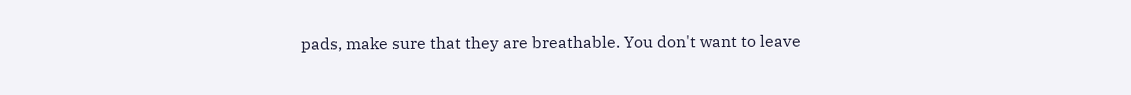pads, make sure that they are breathable. You don't want to leave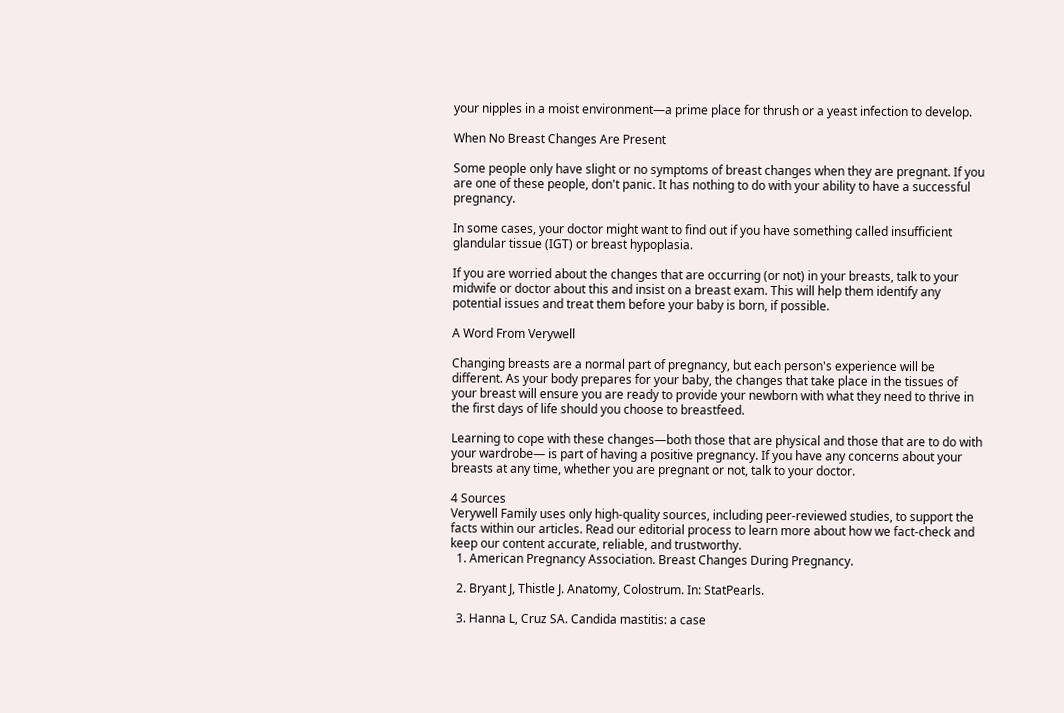your nipples in a moist environment—a prime place for thrush or a yeast infection to develop.

When No Breast Changes Are Present

Some people only have slight or no symptoms of breast changes when they are pregnant. If you are one of these people, don't panic. It has nothing to do with your ability to have a successful pregnancy.

In some cases, your doctor might want to find out if you have something called insufficient glandular tissue (IGT) or breast hypoplasia.

If you are worried about the changes that are occurring (or not) in your breasts, talk to your midwife or doctor about this and insist on a breast exam. This will help them identify any potential issues and treat them before your baby is born, if possible.

A Word From Verywell

Changing breasts are a normal part of pregnancy, but each person's experience will be different. As your body prepares for your baby, the changes that take place in the tissues of your breast will ensure you are ready to provide your newborn with what they need to thrive in the first days of life should you choose to breastfeed.

Learning to cope with these changes—both those that are physical and those that are to do with your wardrobe— is part of having a positive pregnancy. If you have any concerns about your breasts at any time, whether you are pregnant or not, talk to your doctor.

4 Sources
Verywell Family uses only high-quality sources, including peer-reviewed studies, to support the facts within our articles. Read our editorial process to learn more about how we fact-check and keep our content accurate, reliable, and trustworthy.
  1. American Pregnancy Association. Breast Changes During Pregnancy.

  2. Bryant J, Thistle J. Anatomy, Colostrum. In: StatPearls.

  3. Hanna L, Cruz SA. Candida mastitis: a case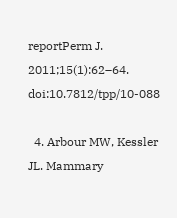reportPerm J. 2011;15(1):62–64. doi:10.7812/tpp/10-088

  4. Arbour MW, Kessler JL. Mammary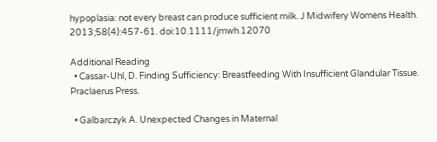hypoplasia: not every breast can produce sufficient milk. J Midwifery Womens Health. 2013;58(4):457-61. doi:10.1111/jmwh.12070

Additional Reading
  • Cassar-Uhl, D. Finding Sufficiency: Breastfeeding With Insufficient Glandular Tissue. Praclaerus Press.

  • Galbarczyk A. Unexpected Changes in Maternal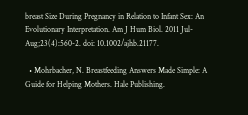breast Size During Pregnancy in Relation to Infant Sex: An Evolutionary Interpretation. Am J Hum Biol. 2011 Jul-Aug;23(4):560-2. doi: 10.1002/ajhb.21177.

  • Mohrbacher, N. Breastfeeding Answers Made Simple: A Guide for Helping Mothers. Hale Publishing.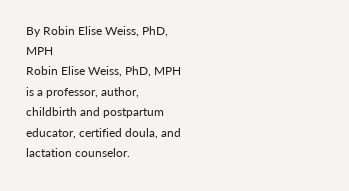By Robin Elise Weiss, PhD, MPH
Robin Elise Weiss, PhD, MPH is a professor, author, childbirth and postpartum educator, certified doula, and lactation counselor.